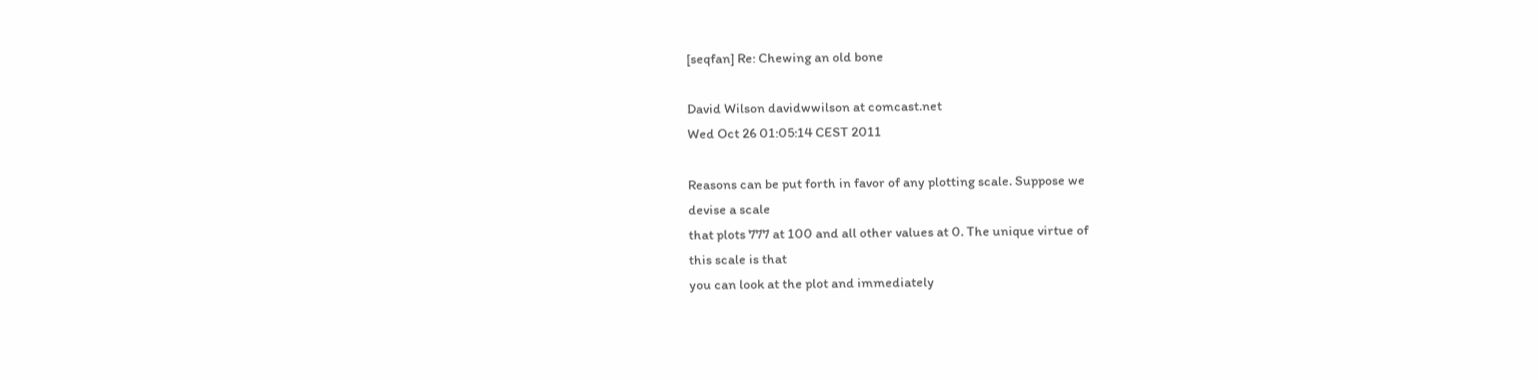[seqfan] Re: Chewing an old bone

David Wilson davidwwilson at comcast.net
Wed Oct 26 01:05:14 CEST 2011

Reasons can be put forth in favor of any plotting scale. Suppose we
devise a scale
that plots 777 at 100 and all other values at 0. The unique virtue of
this scale is that
you can look at the plot and immediately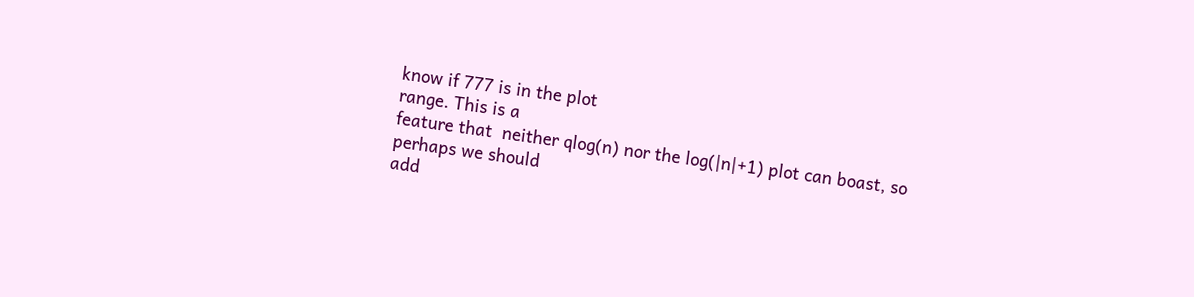know if 777 is in the plot
range. This is a
feature that  neither qlog(n) nor the log(|n|+1) plot can boast, so
perhaps we should
add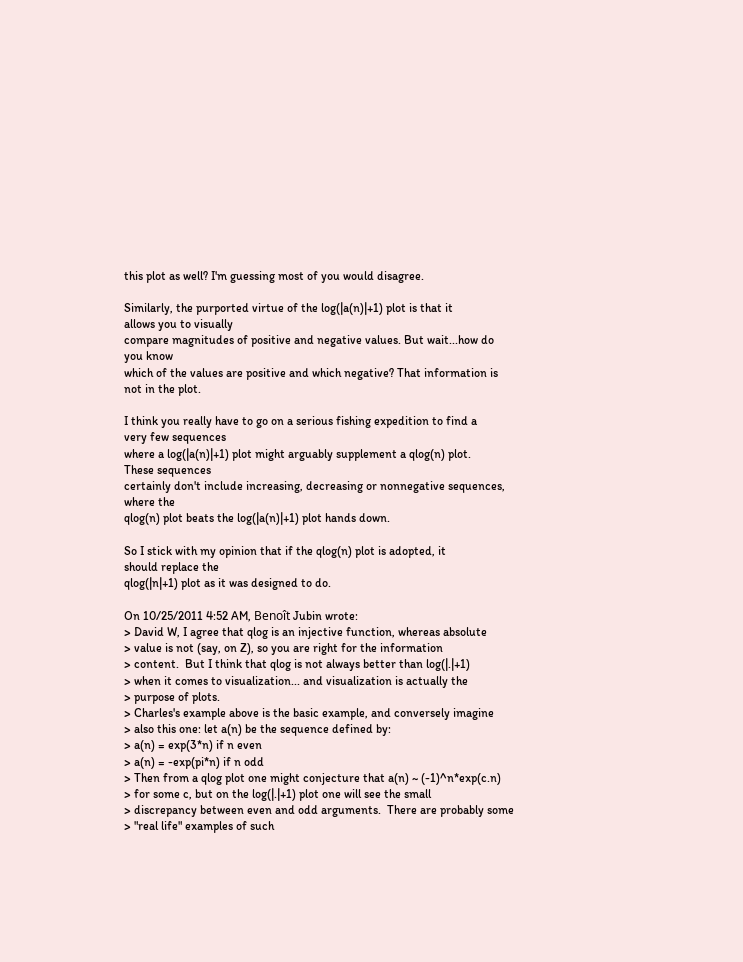this plot as well? I'm guessing most of you would disagree.

Similarly, the purported virtue of the log(|a(n)|+1) plot is that it
allows you to visually
compare magnitudes of positive and negative values. But wait...how do
you know
which of the values are positive and which negative? That information is
not in the plot.

I think you really have to go on a serious fishing expedition to find a
very few sequences
where a log(|a(n)|+1) plot might arguably supplement a qlog(n) plot.
These sequences
certainly don't include increasing, decreasing or nonnegative sequences,
where the
qlog(n) plot beats the log(|a(n)|+1) plot hands down.

So I stick with my opinion that if the qlog(n) plot is adopted, it
should replace the
qlog(|n|+1) plot as it was designed to do.

On 10/25/2011 4:52 AM, Benoît Jubin wrote:
> David W, I agree that qlog is an injective function, whereas absolute
> value is not (say, on Z), so you are right for the information
> content.  But I think that qlog is not always better than log(|.|+1)
> when it comes to visualization... and visualization is actually the
> purpose of plots.
> Charles's example above is the basic example, and conversely imagine
> also this one: let a(n) be the sequence defined by:
> a(n) = exp(3*n) if n even
> a(n) = -exp(pi*n) if n odd
> Then from a qlog plot one might conjecture that a(n) ~ (-1)^n*exp(c.n)
> for some c, but on the log(|.|+1) plot one will see the small
> discrepancy between even and odd arguments.  There are probably some
> "real life" examples of such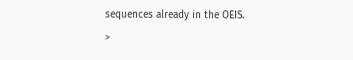sequences already in the OEIS.
>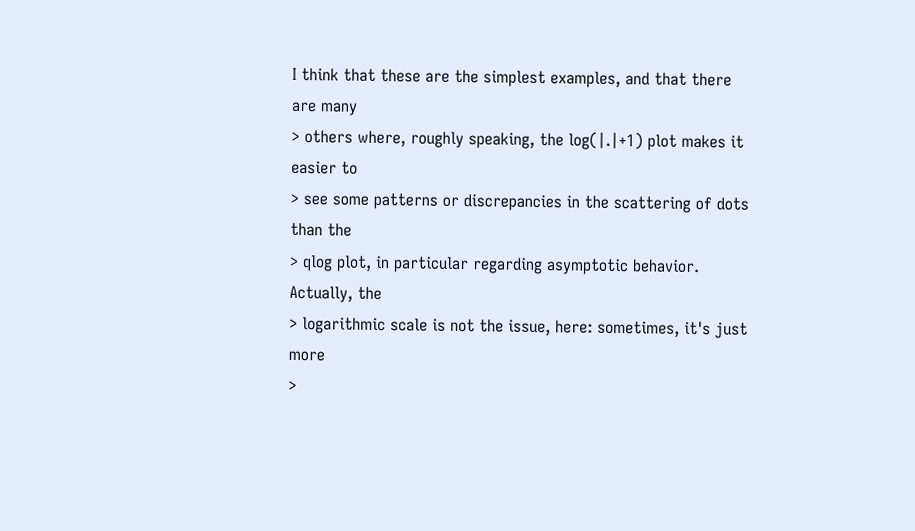I think that these are the simplest examples, and that there are many
> others where, roughly speaking, the log(|.|+1) plot makes it easier to
> see some patterns or discrepancies in the scattering of dots than the
> qlog plot, in particular regarding asymptotic behavior.  Actually, the
> logarithmic scale is not the issue, here: sometimes, it's just more
>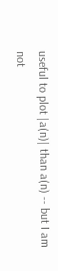useful to plot |a(n)| than a(n) -- but I am not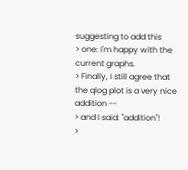suggesting to add this
> one: I'm happy with the current graphs.
> Finally, I still agree that the qlog plot is a very nice addition --
> and I said: "addition"!
>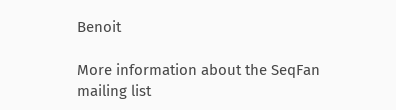Benoit

More information about the SeqFan mailing list